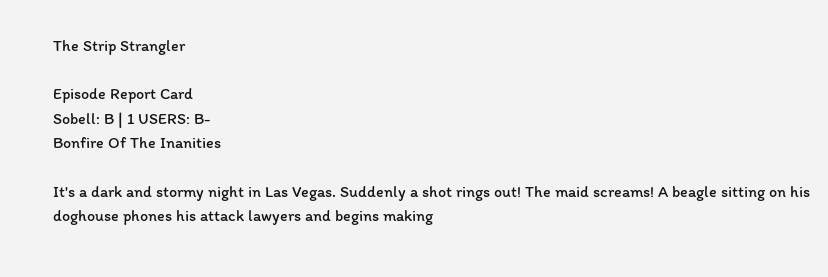The Strip Strangler

Episode Report Card
Sobell: B | 1 USERS: B-
Bonfire Of The Inanities

It's a dark and stormy night in Las Vegas. Suddenly a shot rings out! The maid screams! A beagle sitting on his doghouse phones his attack lawyers and begins making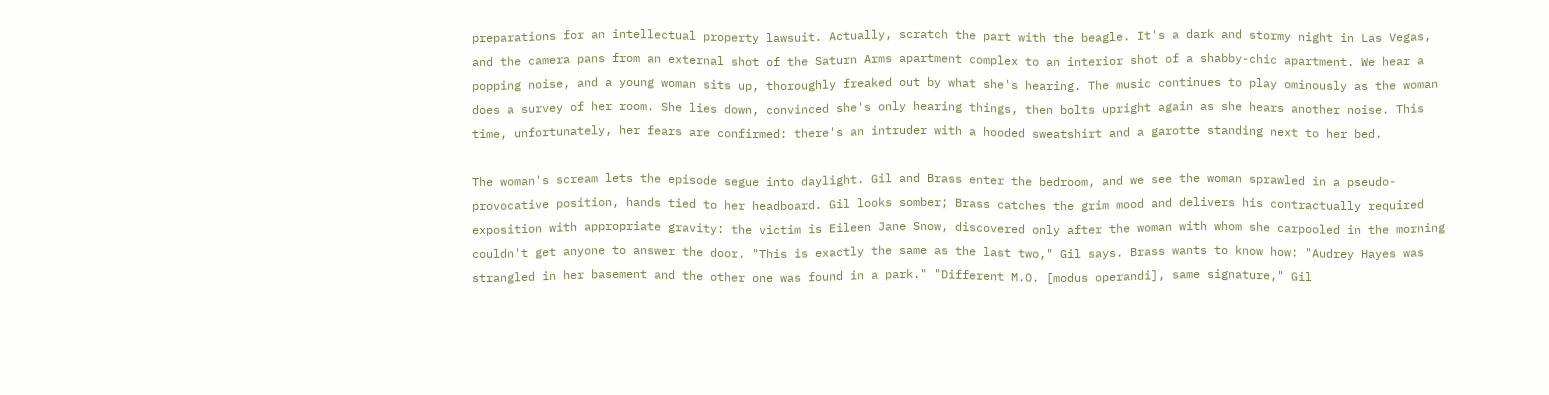preparations for an intellectual property lawsuit. Actually, scratch the part with the beagle. It's a dark and stormy night in Las Vegas, and the camera pans from an external shot of the Saturn Arms apartment complex to an interior shot of a shabby-chic apartment. We hear a popping noise, and a young woman sits up, thoroughly freaked out by what she's hearing. The music continues to play ominously as the woman does a survey of her room. She lies down, convinced she's only hearing things, then bolts upright again as she hears another noise. This time, unfortunately, her fears are confirmed: there's an intruder with a hooded sweatshirt and a garotte standing next to her bed.

The woman's scream lets the episode segue into daylight. Gil and Brass enter the bedroom, and we see the woman sprawled in a pseudo-provocative position, hands tied to her headboard. Gil looks somber; Brass catches the grim mood and delivers his contractually required exposition with appropriate gravity: the victim is Eileen Jane Snow, discovered only after the woman with whom she carpooled in the morning couldn't get anyone to answer the door. "This is exactly the same as the last two," Gil says. Brass wants to know how: "Audrey Hayes was strangled in her basement and the other one was found in a park." "Different M.O. [modus operandi], same signature," Gil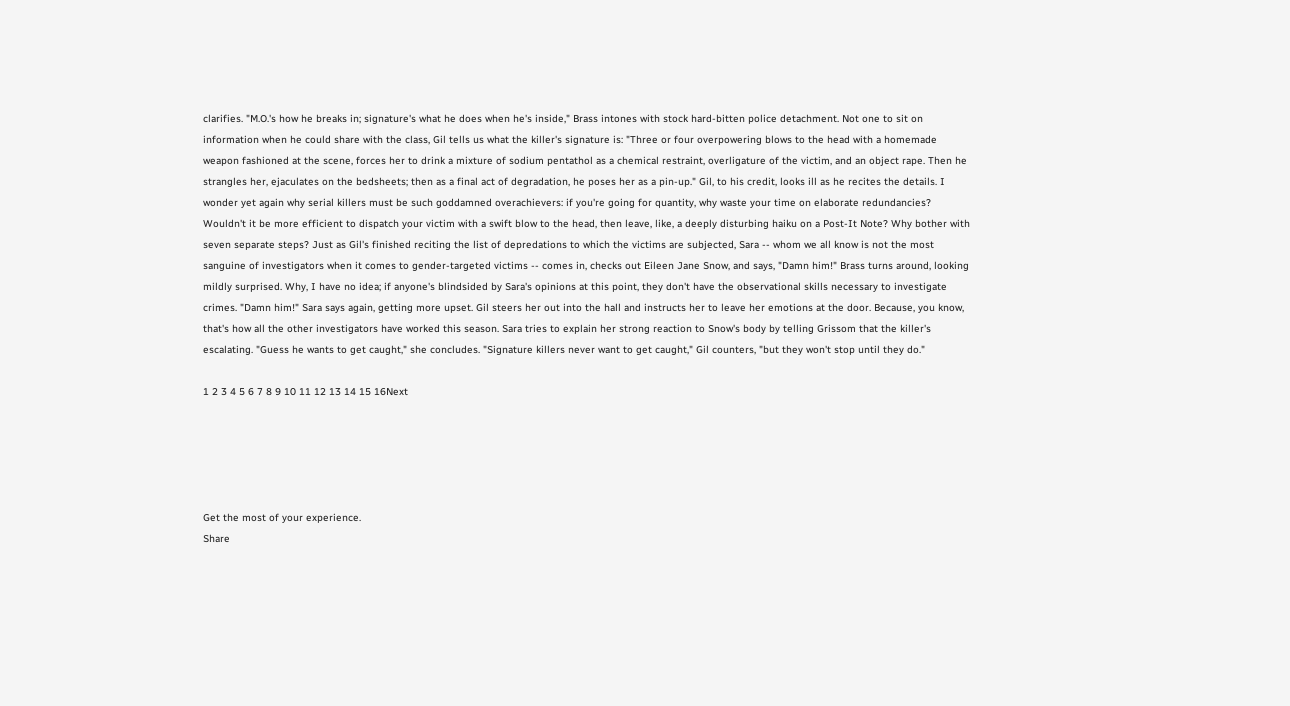clarifies. "M.O.'s how he breaks in; signature's what he does when he's inside," Brass intones with stock hard-bitten police detachment. Not one to sit on information when he could share with the class, Gil tells us what the killer's signature is: "Three or four overpowering blows to the head with a homemade weapon fashioned at the scene, forces her to drink a mixture of sodium pentathol as a chemical restraint, overligature of the victim, and an object rape. Then he strangles her, ejaculates on the bedsheets; then as a final act of degradation, he poses her as a pin-up." Gil, to his credit, looks ill as he recites the details. I wonder yet again why serial killers must be such goddamned overachievers: if you're going for quantity, why waste your time on elaborate redundancies? Wouldn't it be more efficient to dispatch your victim with a swift blow to the head, then leave, like, a deeply disturbing haiku on a Post-It Note? Why bother with seven separate steps? Just as Gil's finished reciting the list of depredations to which the victims are subjected, Sara -- whom we all know is not the most sanguine of investigators when it comes to gender-targeted victims -- comes in, checks out Eileen Jane Snow, and says, "Damn him!" Brass turns around, looking mildly surprised. Why, I have no idea; if anyone's blindsided by Sara's opinions at this point, they don't have the observational skills necessary to investigate crimes. "Damn him!" Sara says again, getting more upset. Gil steers her out into the hall and instructs her to leave her emotions at the door. Because, you know, that's how all the other investigators have worked this season. Sara tries to explain her strong reaction to Snow's body by telling Grissom that the killer's escalating. "Guess he wants to get caught," she concludes. "Signature killers never want to get caught," Gil counters, "but they won't stop until they do."

1 2 3 4 5 6 7 8 9 10 11 12 13 14 15 16Next





Get the most of your experience.
Share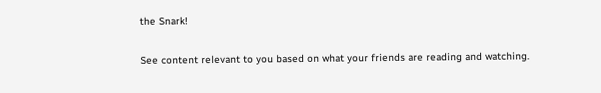the Snark!

See content relevant to you based on what your friends are reading and watching.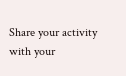Share your activity with your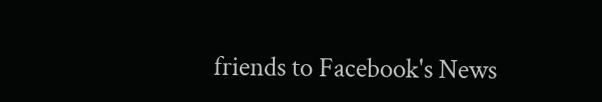friends to Facebook's News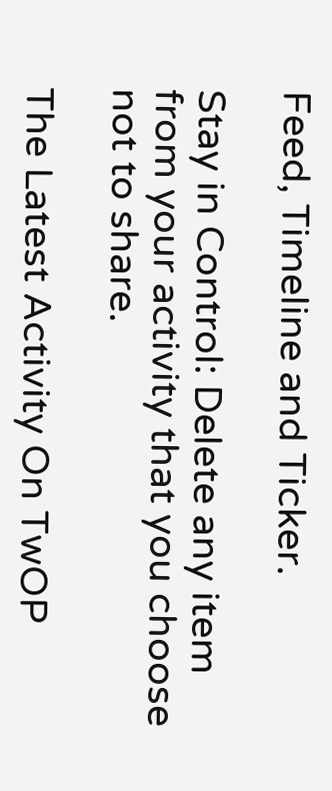Feed, Timeline and Ticker.

Stay in Control: Delete any item from your activity that you choose not to share.

The Latest Activity On TwOP